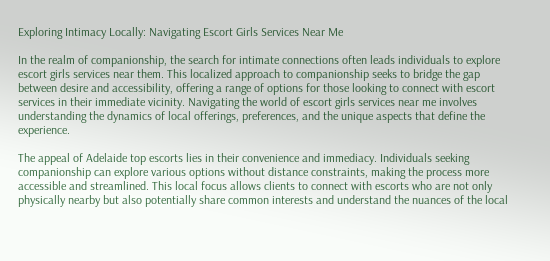Exploring Intimacy Locally: Navigating Escort Girls Services Near Me

In the realm of companionship, the search for intimate connections often leads individuals to explore escort girls services near them. This localized approach to companionship seeks to bridge the gap between desire and accessibility, offering a range of options for those looking to connect with escort services in their immediate vicinity. Navigating the world of escort girls services near me involves understanding the dynamics of local offerings, preferences, and the unique aspects that define the experience.

The appeal of Adelaide top escorts lies in their convenience and immediacy. Individuals seeking companionship can explore various options without distance constraints, making the process more accessible and streamlined. This local focus allows clients to connect with escorts who are not only physically nearby but also potentially share common interests and understand the nuances of the local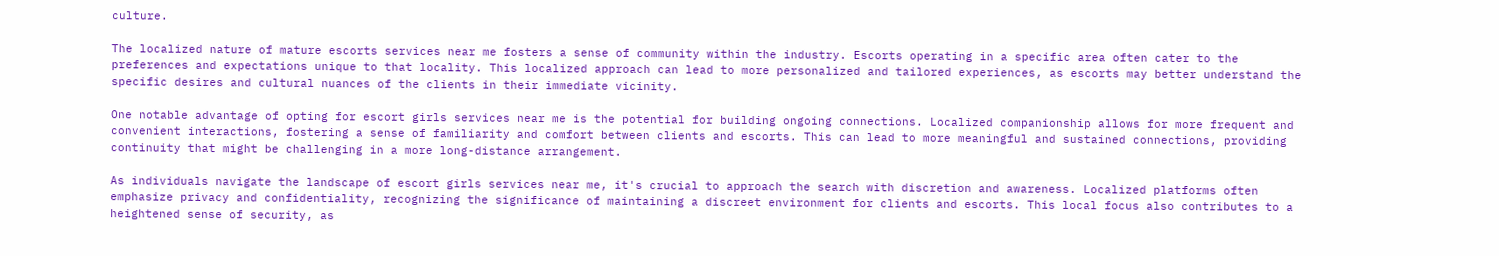culture.

The localized nature of mature escorts services near me fosters a sense of community within the industry. Escorts operating in a specific area often cater to the preferences and expectations unique to that locality. This localized approach can lead to more personalized and tailored experiences, as escorts may better understand the specific desires and cultural nuances of the clients in their immediate vicinity.

One notable advantage of opting for escort girls services near me is the potential for building ongoing connections. Localized companionship allows for more frequent and convenient interactions, fostering a sense of familiarity and comfort between clients and escorts. This can lead to more meaningful and sustained connections, providing continuity that might be challenging in a more long-distance arrangement.

As individuals navigate the landscape of escort girls services near me, it's crucial to approach the search with discretion and awareness. Localized platforms often emphasize privacy and confidentiality, recognizing the significance of maintaining a discreet environment for clients and escorts. This local focus also contributes to a heightened sense of security, as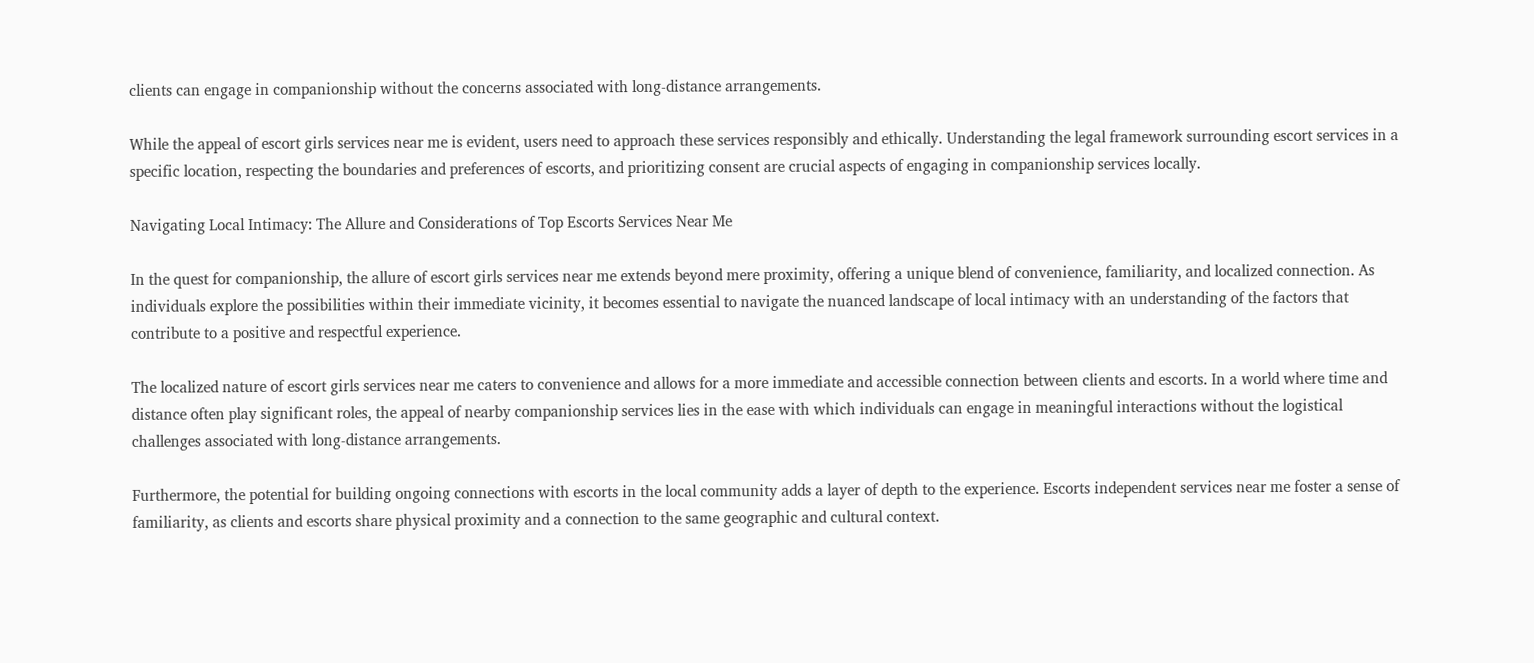clients can engage in companionship without the concerns associated with long-distance arrangements.

While the appeal of escort girls services near me is evident, users need to approach these services responsibly and ethically. Understanding the legal framework surrounding escort services in a specific location, respecting the boundaries and preferences of escorts, and prioritizing consent are crucial aspects of engaging in companionship services locally.

Navigating Local Intimacy: The Allure and Considerations of Top Escorts Services Near Me

In the quest for companionship, the allure of escort girls services near me extends beyond mere proximity, offering a unique blend of convenience, familiarity, and localized connection. As individuals explore the possibilities within their immediate vicinity, it becomes essential to navigate the nuanced landscape of local intimacy with an understanding of the factors that contribute to a positive and respectful experience.

The localized nature of escort girls services near me caters to convenience and allows for a more immediate and accessible connection between clients and escorts. In a world where time and distance often play significant roles, the appeal of nearby companionship services lies in the ease with which individuals can engage in meaningful interactions without the logistical challenges associated with long-distance arrangements.

Furthermore, the potential for building ongoing connections with escorts in the local community adds a layer of depth to the experience. Escorts independent services near me foster a sense of familiarity, as clients and escorts share physical proximity and a connection to the same geographic and cultural context.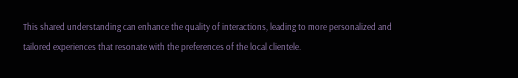This shared understanding can enhance the quality of interactions, leading to more personalized and tailored experiences that resonate with the preferences of the local clientele.